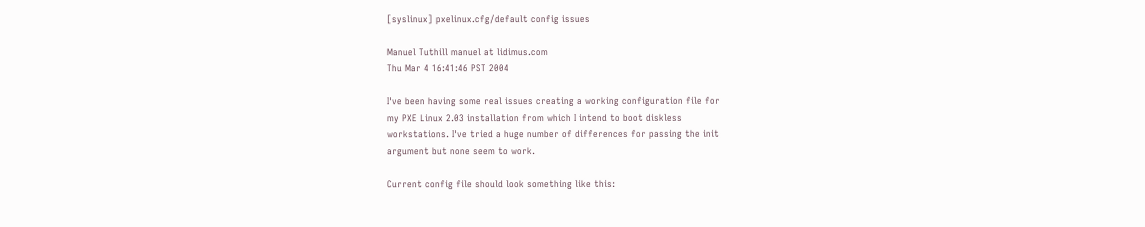[syslinux] pxelinux.cfg/default config issues

Manuel Tuthill manuel at lidimus.com
Thu Mar 4 16:41:46 PST 2004

I've been having some real issues creating a working configuration file for
my PXE Linux 2.03 installation from which I intend to boot diskless
workstations. I've tried a huge number of differences for passing the init
argument but none seem to work.

Current config file should look something like this: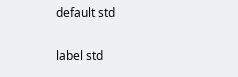default std

label std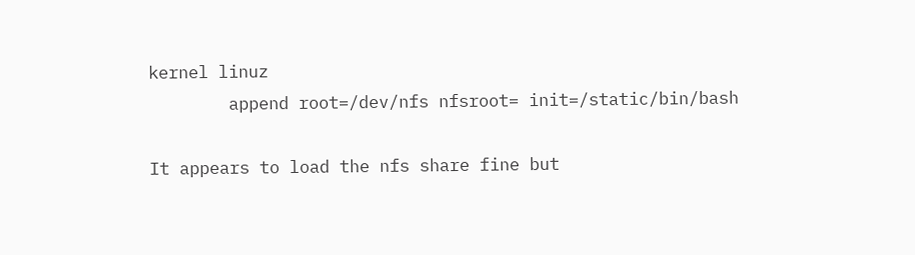kernel linuz
        append root=/dev/nfs nfsroot= init=/static/bin/bash

It appears to load the nfs share fine but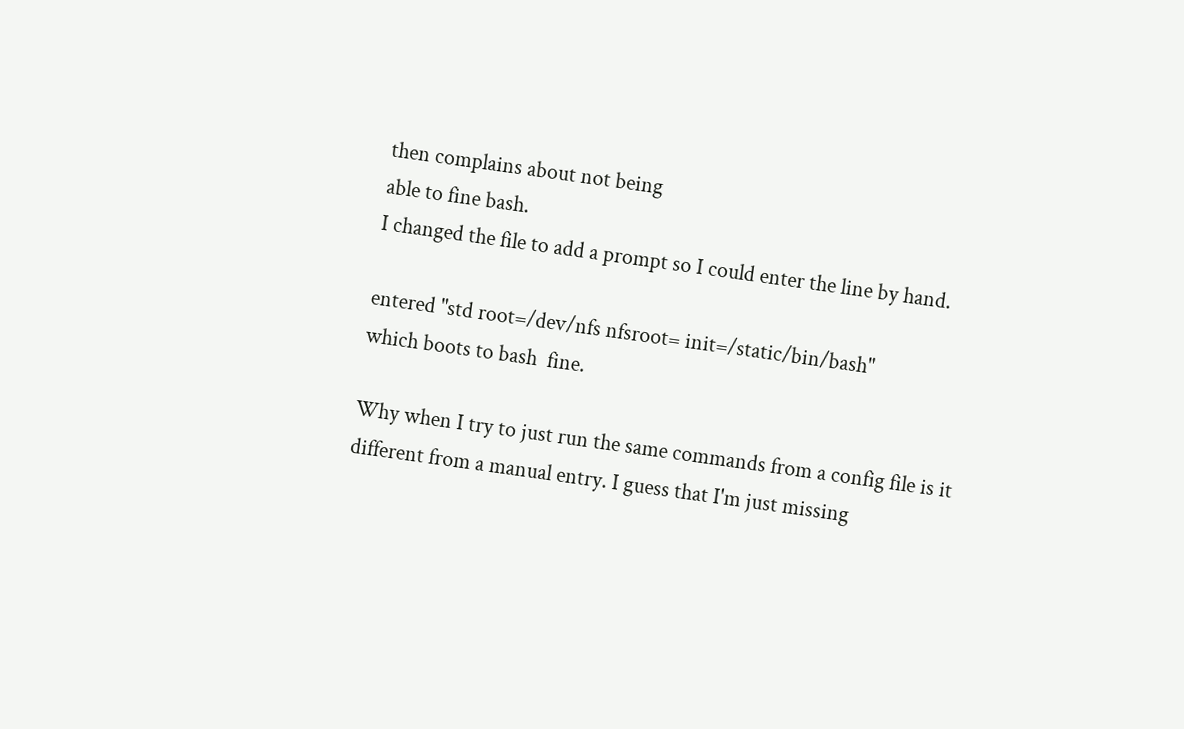then complains about not being
able to fine bash.
I changed the file to add a prompt so I could enter the line by hand.

entered "std root=/dev/nfs nfsroot= init=/static/bin/bash"
which boots to bash  fine.

Why when I try to just run the same commands from a config file is it
different from a manual entry. I guess that I'm just missing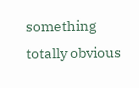something
totally obvious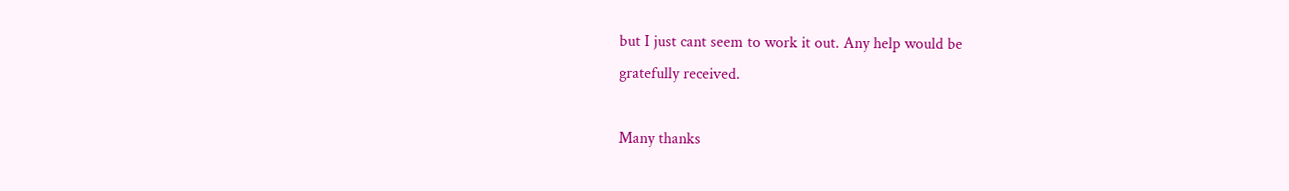but I just cant seem to work it out. Any help would be
gratefully received.

Many thanks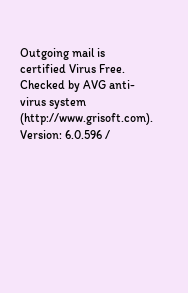Outgoing mail is certified Virus Free.
Checked by AVG anti-virus system (http://www.grisoft.com).
Version: 6.0.596 /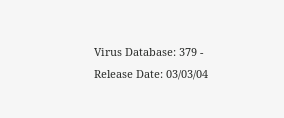Virus Database: 379 - Release Date: 03/03/04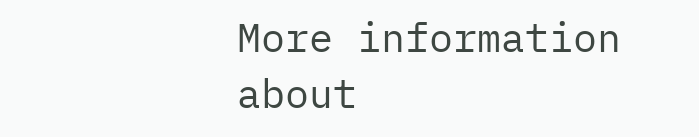More information about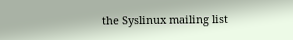the Syslinux mailing list